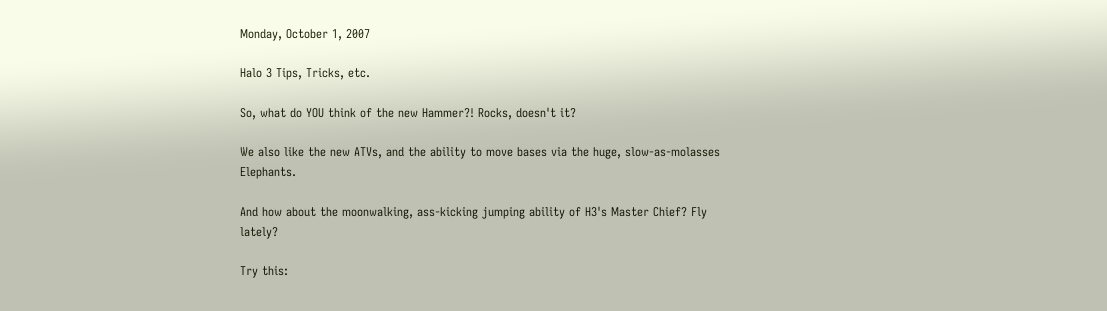Monday, October 1, 2007

Halo 3 Tips, Tricks, etc.

So, what do YOU think of the new Hammer?! Rocks, doesn't it?

We also like the new ATVs, and the ability to move bases via the huge, slow-as-molasses Elephants.

And how about the moonwalking, ass-kicking jumping ability of H3's Master Chief? Fly lately?

Try this: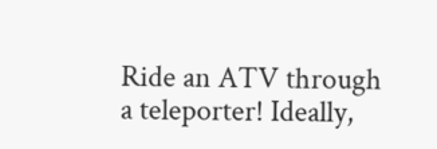Ride an ATV through a teleporter! Ideally,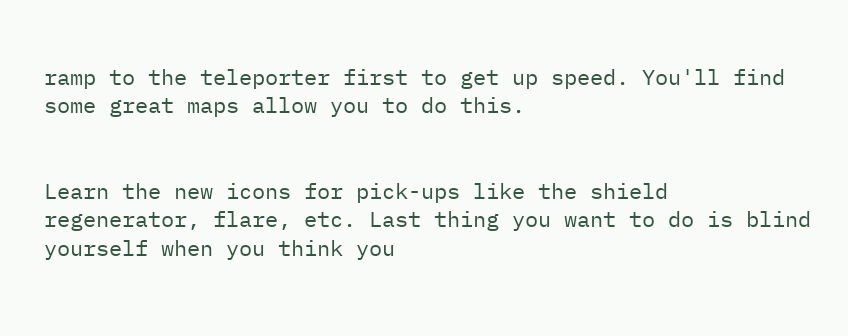ramp to the teleporter first to get up speed. You'll find some great maps allow you to do this.


Learn the new icons for pick-ups like the shield regenerator, flare, etc. Last thing you want to do is blind yourself when you think you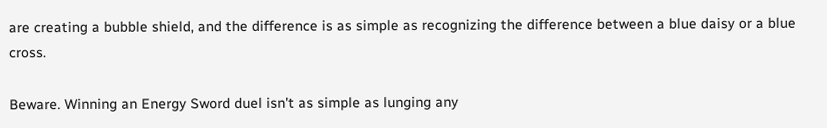are creating a bubble shield, and the difference is as simple as recognizing the difference between a blue daisy or a blue cross.

Beware. Winning an Energy Sword duel isn't as simple as lunging any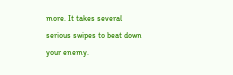more. It takes several serious swipes to beat down your enemy.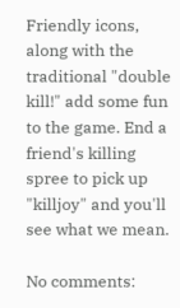Friendly icons, along with the traditional "double kill!" add some fun to the game. End a friend's killing spree to pick up "killjoy" and you'll see what we mean.

No comments: